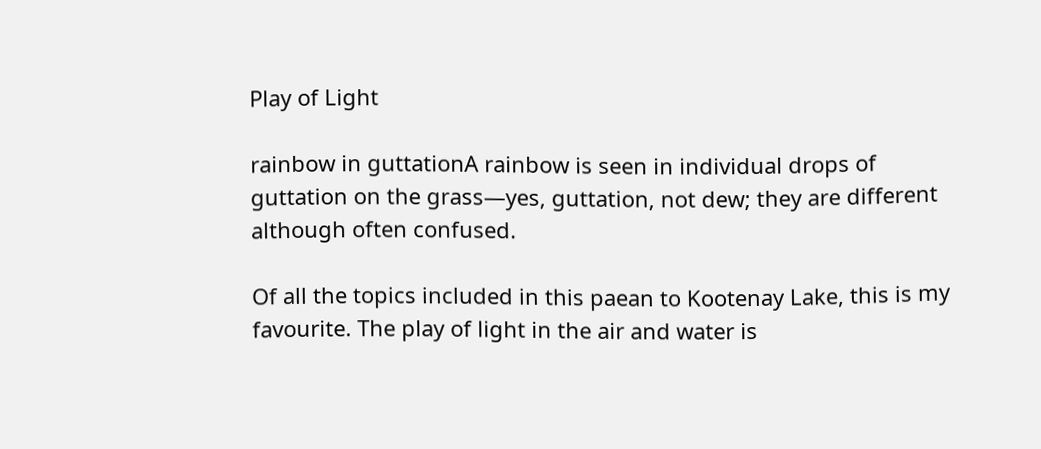Play of Light

rainbow in guttationA rainbow is seen in individual drops of guttation on the grass—yes, guttation, not dew; they are different although often confused.

Of all the topics included in this paean to Kootenay Lake, this is my favourite. The play of light in the air and water is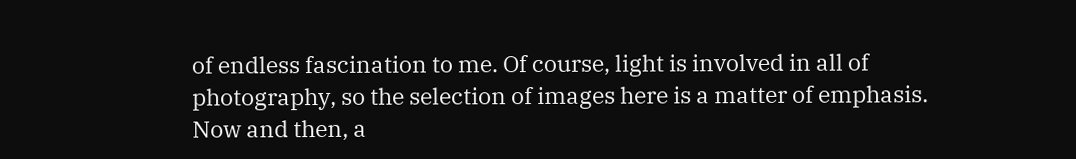of endless fascination to me. Of course, light is involved in all of photography, so the selection of images here is a matter of emphasis. Now and then, a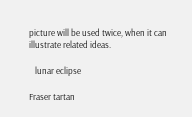picture will be used twice, when it can illustrate related ideas.

   lunar eclipse

Fraser tartan